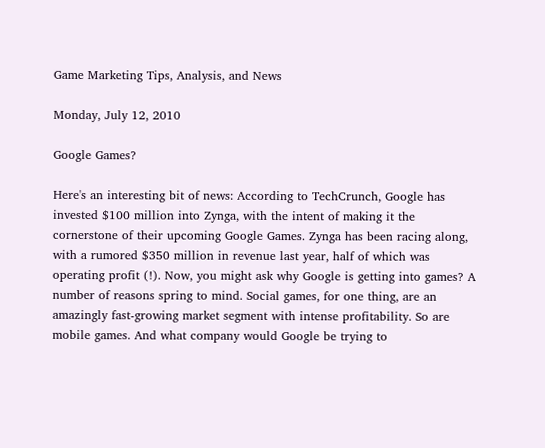Game Marketing Tips, Analysis, and News

Monday, July 12, 2010

Google Games?

Here's an interesting bit of news: According to TechCrunch, Google has invested $100 million into Zynga, with the intent of making it the cornerstone of their upcoming Google Games. Zynga has been racing along, with a rumored $350 million in revenue last year, half of which was operating profit (!). Now, you might ask why Google is getting into games? A number of reasons spring to mind. Social games, for one thing, are an amazingly fast-growing market segment with intense profitability. So are mobile games. And what company would Google be trying to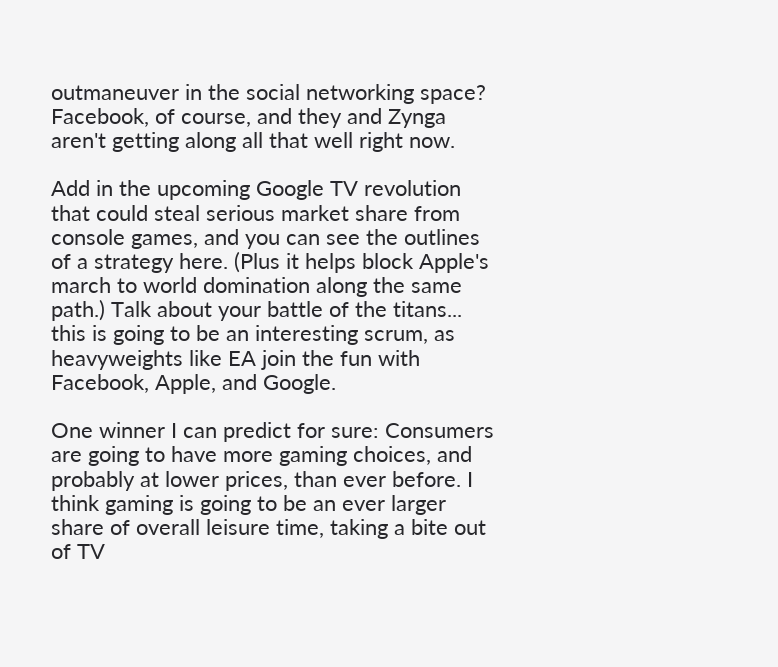outmaneuver in the social networking space? Facebook, of course, and they and Zynga aren't getting along all that well right now.

Add in the upcoming Google TV revolution that could steal serious market share from console games, and you can see the outlines of a strategy here. (Plus it helps block Apple's march to world domination along the same path.) Talk about your battle of the titans... this is going to be an interesting scrum, as heavyweights like EA join the fun with Facebook, Apple, and Google.

One winner I can predict for sure: Consumers are going to have more gaming choices, and probably at lower prices, than ever before. I think gaming is going to be an ever larger share of overall leisure time, taking a bite out of TV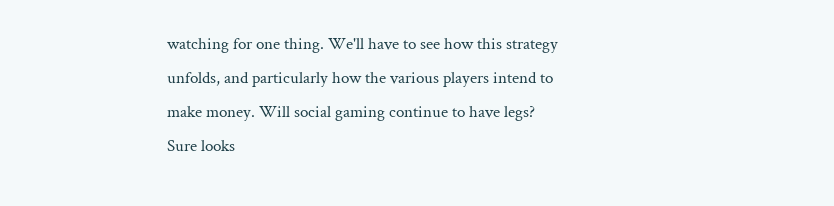watching for one thing. We'll have to see how this strategy unfolds, and particularly how the various players intend to make money. Will social gaming continue to have legs? Sure looks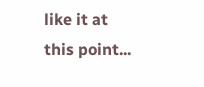like it at this point...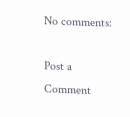No comments:

Post a Comment